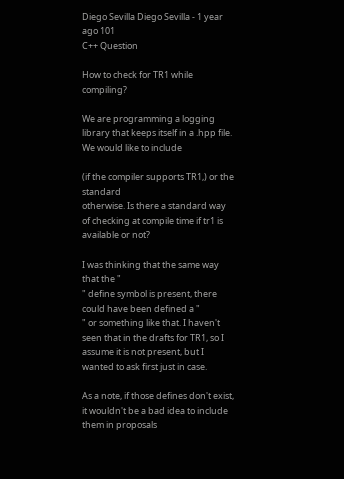Diego Sevilla Diego Sevilla - 1 year ago 101
C++ Question

How to check for TR1 while compiling?

We are programming a logging library that keeps itself in a .hpp file. We would like to include

(if the compiler supports TR1,) or the standard
otherwise. Is there a standard way of checking at compile time if tr1 is available or not?

I was thinking that the same way that the "
" define symbol is present, there could have been defined a "
" or something like that. I haven't seen that in the drafts for TR1, so I assume it is not present, but I wanted to ask first just in case.

As a note, if those defines don't exist, it wouldn't be a bad idea to include them in proposals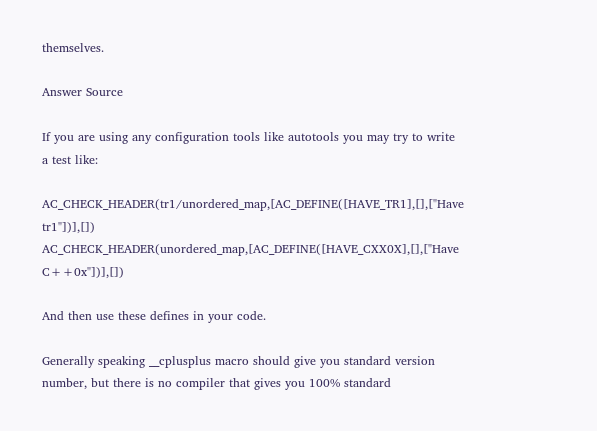themselves.

Answer Source

If you are using any configuration tools like autotools you may try to write a test like:

AC_CHECK_HEADER(tr1/unordered_map,[AC_DEFINE([HAVE_TR1],[],["Have tr1"])],[])
AC_CHECK_HEADER(unordered_map,[AC_DEFINE([HAVE_CXX0X],[],["Have C++0x"])],[])

And then use these defines in your code.

Generally speaking __cplusplus macro should give you standard version number, but there is no compiler that gives you 100% standard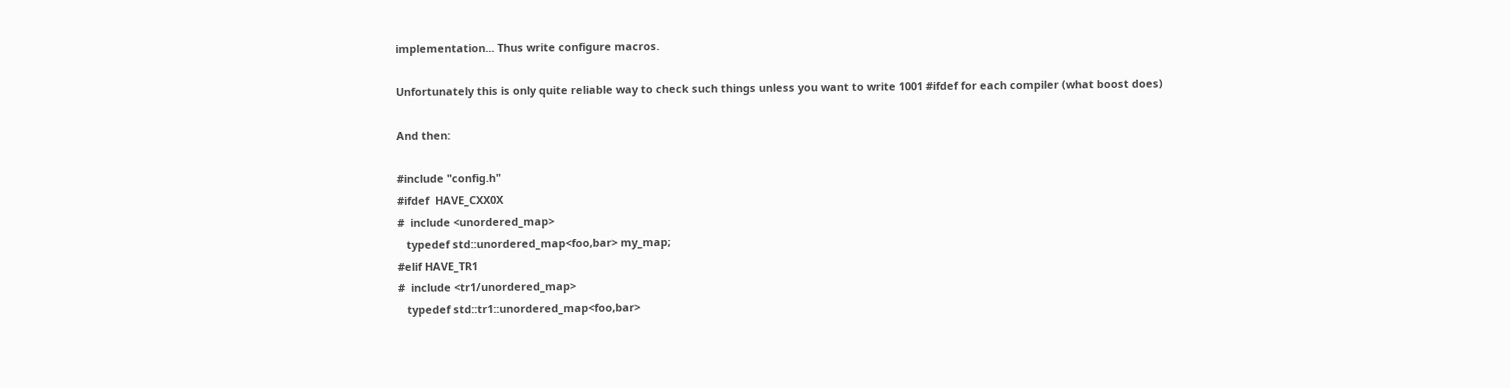implementation... Thus write configure macros.

Unfortunately this is only quite reliable way to check such things unless you want to write 1001 #ifdef for each compiler (what boost does)

And then:

#include "config.h"
#ifdef  HAVE_CXX0X
#  include <unordered_map>
   typedef std::unordered_map<foo,bar> my_map;
#elif HAVE_TR1
#  include <tr1/unordered_map>
   typedef std::tr1::unordered_map<foo,bar>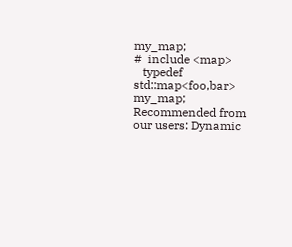my_map;
#  include <map>
   typedef std::map<foo,bar> my_map;
Recommended from our users: Dynamic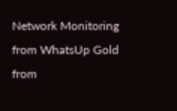Network Monitoring from WhatsUp Gold from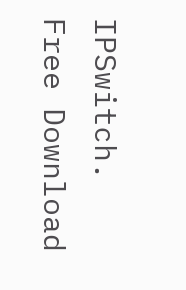IPSwitch. Free Download